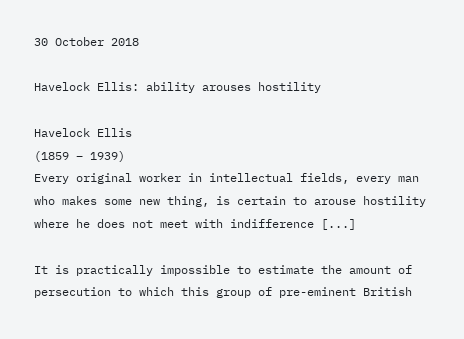30 October 2018

Havelock Ellis: ability arouses hostility

Havelock Ellis
(1859 – 1939)
Every original worker in intellectual fields, every man who makes some new thing, is certain to arouse hostility where he does not meet with indifference [...]

It is practically impossible to estimate the amount of persecution to which this group of pre-eminent British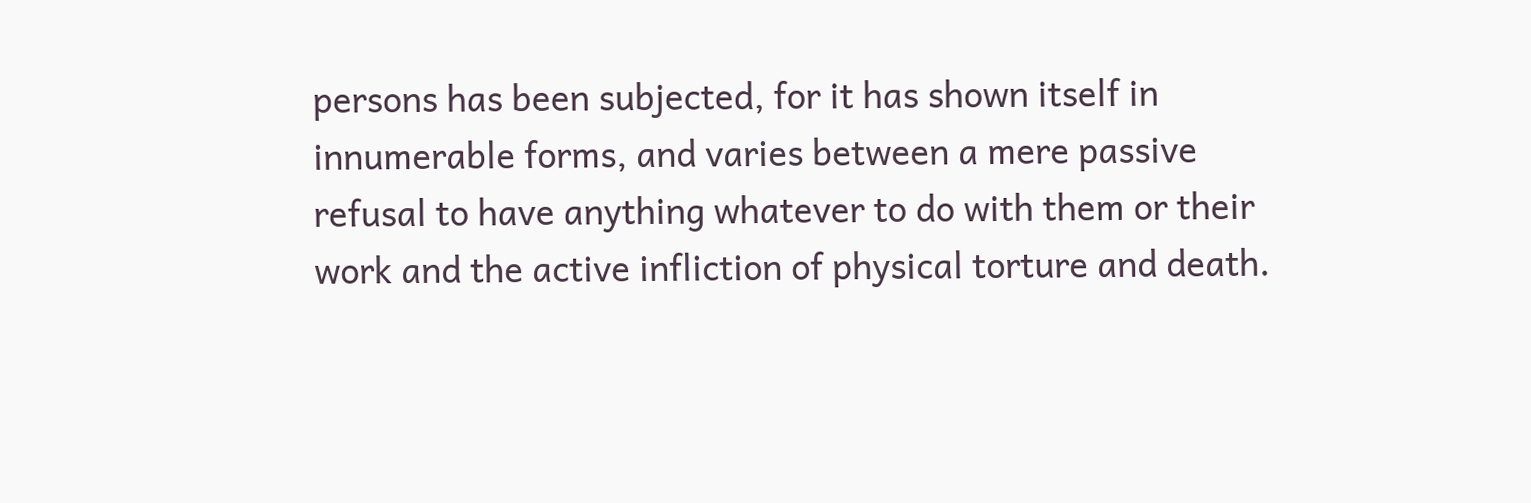persons has been subjected, for it has shown itself in innumerable forms, and varies between a mere passive refusal to have anything whatever to do with them or their work and the active infliction of physical torture and death.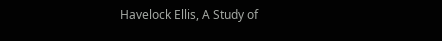Havelock Ellis, A Study of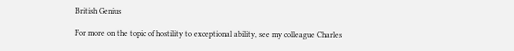British Genius

For more on the topic of hostility to exceptional ability, see my colleague Charles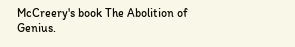McCreery's book The Abolition of Genius.